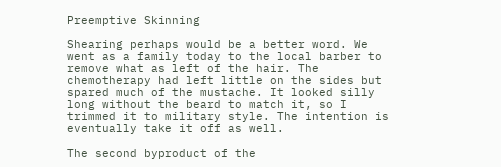Preemptive Skinning

Shearing perhaps would be a better word. We went as a family today to the local barber to remove what as left of the hair. The chemotherapy had left little on the sides but spared much of the mustache. It looked silly long without the beard to match it, so I trimmed it to military style. The intention is eventually take it off as well.

The second byproduct of the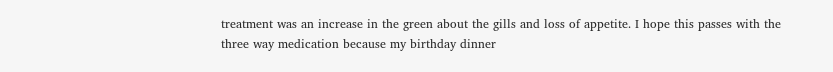treatment was an increase in the green about the gills and loss of appetite. I hope this passes with the three way medication because my birthday dinner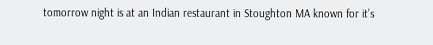tomorrow night is at an Indian restaurant in Stoughton MA known for it’s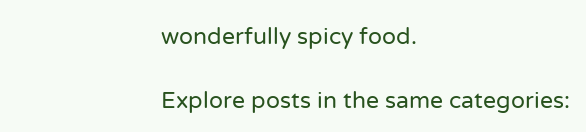wonderfully spicy food.

Explore posts in the same categories: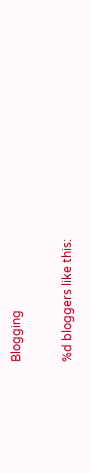Blogging

%d bloggers like this: